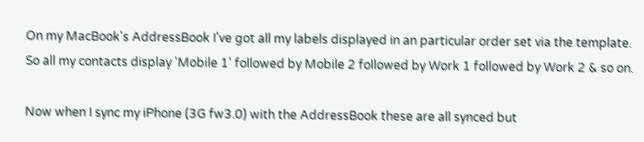On my MacBook's AddressBook I've got all my labels displayed in an particular order set via the template. So all my contacts display 'Mobile 1' followed by Mobile 2 followed by Work 1 followed by Work 2 & so on.

Now when I sync my iPhone (3G fw3.0) with the AddressBook these are all synced but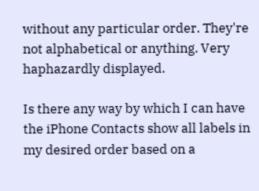without any particular order. They're not alphabetical or anything. Very haphazardly displayed.

Is there any way by which I can have the iPhone Contacts show all labels in my desired order based on a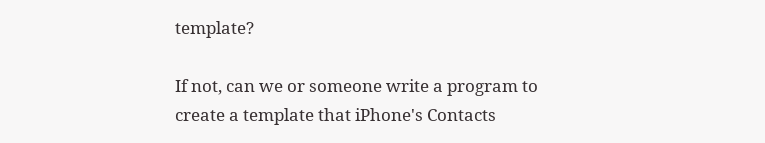template?

If not, can we or someone write a program to create a template that iPhone's Contacts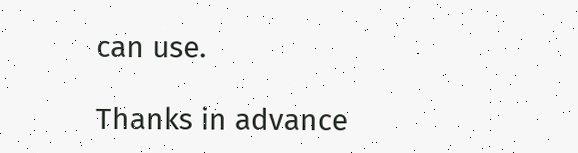can use.

Thanks in advance